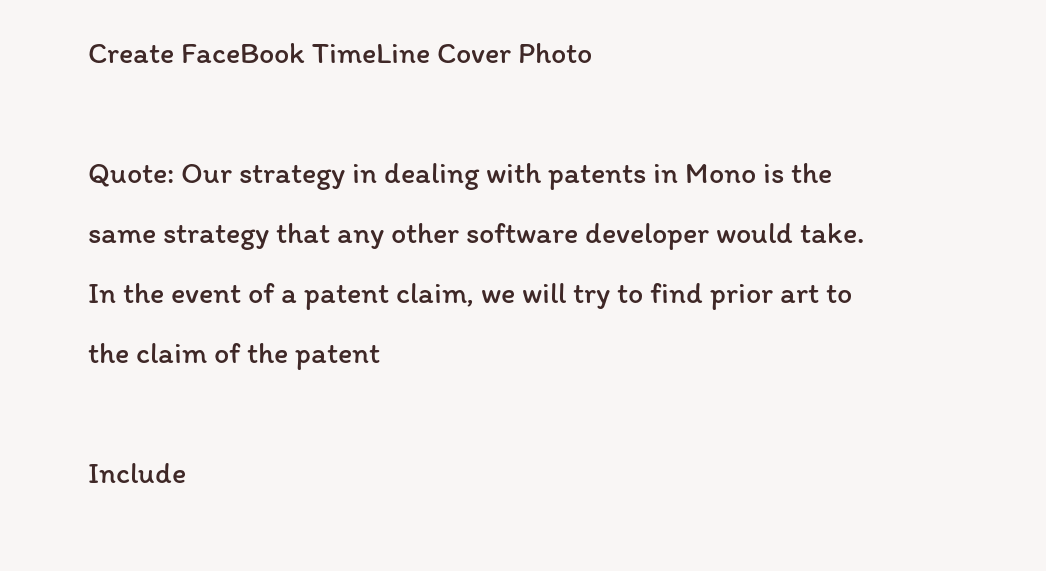Create FaceBook TimeLine Cover Photo

Quote: Our strategy in dealing with patents in Mono is the same strategy that any other software developer would take. In the event of a patent claim, we will try to find prior art to the claim of the patent

Include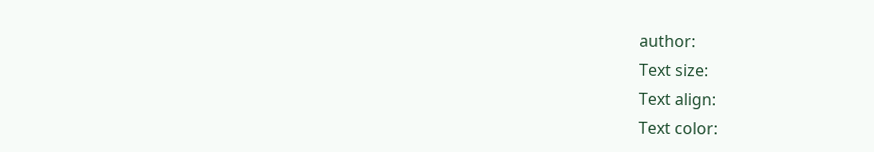author:
Text size:
Text align:
Text color: